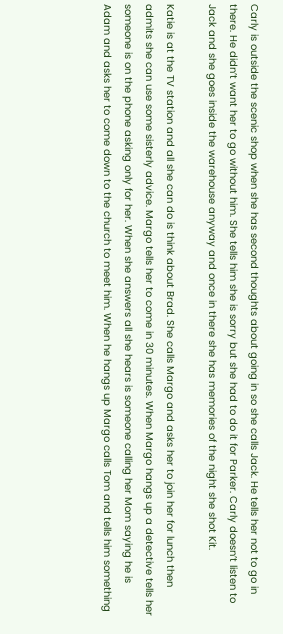Carly is outside the scenic shop when she has second thoughts about going in so she calls Jack. He tells her not to go in there. He didn’t want her to go without him. She tells him she is sorry but she had to do it for Parker. Carly doesn’t listen to Jack and she goes inside the warehouse anyway and once in there she has memories of the night she shot Kit.

Katie is at the TV station and all she can do is think about Brad. She calls Margo and asks her to join her for lunch then admits she can use some sisterly advice. Margo tells her to come in 30 minutes. When Margo hangs up a detective tells her someone is on the phone asking only for her. When she answers all she hears is someone calling her Mom saying he is Adam and asks her to come down to the church to meet him. When he hangs up Margo calls Tom and tells him something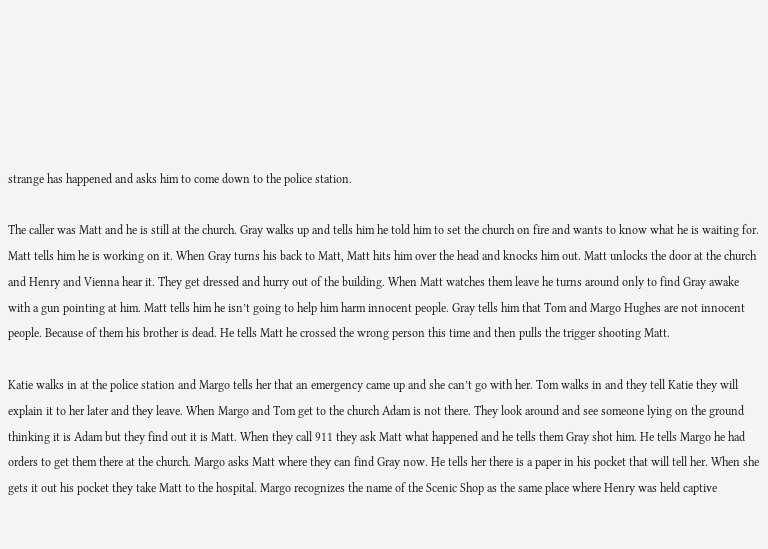strange has happened and asks him to come down to the police station.

The caller was Matt and he is still at the church. Gray walks up and tells him he told him to set the church on fire and wants to know what he is waiting for. Matt tells him he is working on it. When Gray turns his back to Matt, Matt hits him over the head and knocks him out. Matt unlocks the door at the church and Henry and Vienna hear it. They get dressed and hurry out of the building. When Matt watches them leave he turns around only to find Gray awake with a gun pointing at him. Matt tells him he isn’t going to help him harm innocent people. Gray tells him that Tom and Margo Hughes are not innocent people. Because of them his brother is dead. He tells Matt he crossed the wrong person this time and then pulls the trigger shooting Matt.

Katie walks in at the police station and Margo tells her that an emergency came up and she can’t go with her. Tom walks in and they tell Katie they will explain it to her later and they leave. When Margo and Tom get to the church Adam is not there. They look around and see someone lying on the ground thinking it is Adam but they find out it is Matt. When they call 911 they ask Matt what happened and he tells them Gray shot him. He tells Margo he had orders to get them there at the church. Margo asks Matt where they can find Gray now. He tells her there is a paper in his pocket that will tell her. When she gets it out his pocket they take Matt to the hospital. Margo recognizes the name of the Scenic Shop as the same place where Henry was held captive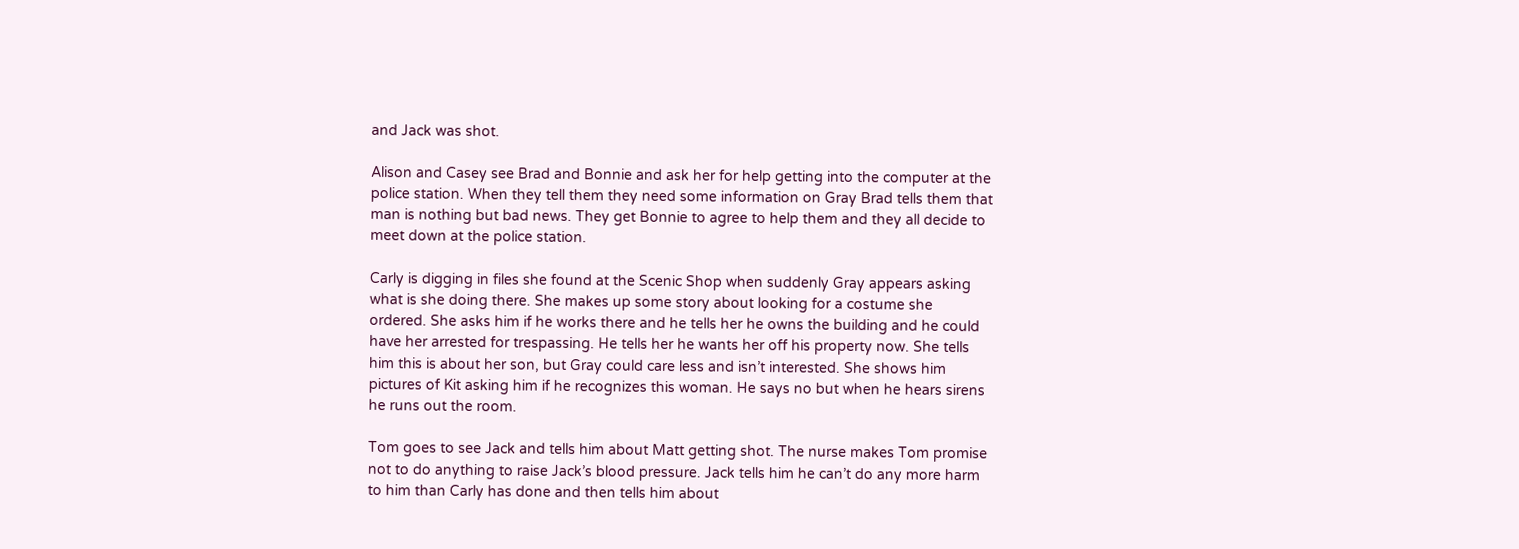and Jack was shot.

Alison and Casey see Brad and Bonnie and ask her for help getting into the computer at the police station. When they tell them they need some information on Gray Brad tells them that man is nothing but bad news. They get Bonnie to agree to help them and they all decide to meet down at the police station.

Carly is digging in files she found at the Scenic Shop when suddenly Gray appears asking what is she doing there. She makes up some story about looking for a costume she ordered. She asks him if he works there and he tells her he owns the building and he could have her arrested for trespassing. He tells her he wants her off his property now. She tells him this is about her son, but Gray could care less and isn’t interested. She shows him pictures of Kit asking him if he recognizes this woman. He says no but when he hears sirens he runs out the room.

Tom goes to see Jack and tells him about Matt getting shot. The nurse makes Tom promise not to do anything to raise Jack’s blood pressure. Jack tells him he can’t do any more harm to him than Carly has done and then tells him about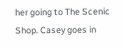her going to The Scenic Shop. Casey goes in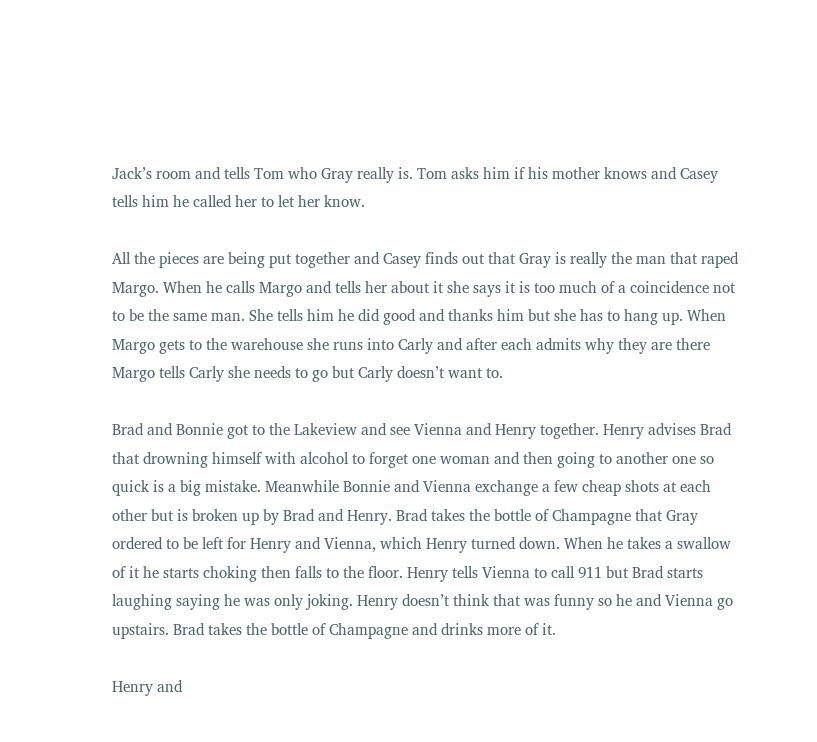Jack’s room and tells Tom who Gray really is. Tom asks him if his mother knows and Casey tells him he called her to let her know.

All the pieces are being put together and Casey finds out that Gray is really the man that raped Margo. When he calls Margo and tells her about it she says it is too much of a coincidence not to be the same man. She tells him he did good and thanks him but she has to hang up. When Margo gets to the warehouse she runs into Carly and after each admits why they are there Margo tells Carly she needs to go but Carly doesn’t want to.

Brad and Bonnie got to the Lakeview and see Vienna and Henry together. Henry advises Brad that drowning himself with alcohol to forget one woman and then going to another one so quick is a big mistake. Meanwhile Bonnie and Vienna exchange a few cheap shots at each other but is broken up by Brad and Henry. Brad takes the bottle of Champagne that Gray ordered to be left for Henry and Vienna, which Henry turned down. When he takes a swallow of it he starts choking then falls to the floor. Henry tells Vienna to call 911 but Brad starts laughing saying he was only joking. Henry doesn’t think that was funny so he and Vienna go upstairs. Brad takes the bottle of Champagne and drinks more of it.

Henry and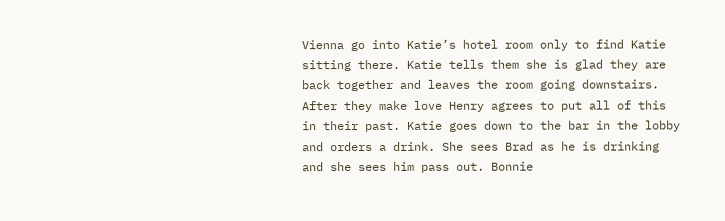Vienna go into Katie’s hotel room only to find Katie sitting there. Katie tells them she is glad they are back together and leaves the room going downstairs. After they make love Henry agrees to put all of this in their past. Katie goes down to the bar in the lobby and orders a drink. She sees Brad as he is drinking and she sees him pass out. Bonnie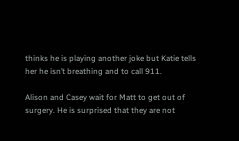thinks he is playing another joke but Katie tells her he isn’t breathing and to call 911.

Alison and Casey wait for Matt to get out of surgery. He is surprised that they are not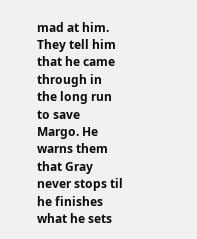mad at him. They tell him that he came through in the long run to save Margo. He warns them that Gray never stops til he finishes what he sets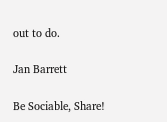out to do.

Jan Barrett

Be Sociable, Share!